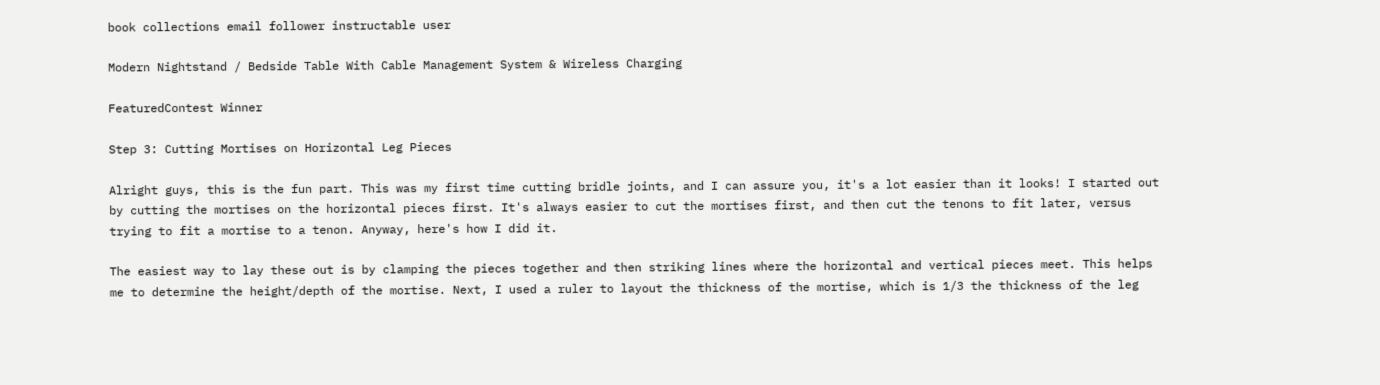book collections email follower instructable user

Modern Nightstand / Bedside Table With Cable Management System & Wireless Charging

FeaturedContest Winner

Step 3: Cutting Mortises on Horizontal Leg Pieces

Alright guys, this is the fun part. This was my first time cutting bridle joints, and I can assure you, it's a lot easier than it looks! I started out by cutting the mortises on the horizontal pieces first. It's always easier to cut the mortises first, and then cut the tenons to fit later, versus trying to fit a mortise to a tenon. Anyway, here's how I did it.

The easiest way to lay these out is by clamping the pieces together and then striking lines where the horizontal and vertical pieces meet. This helps me to determine the height/depth of the mortise. Next, I used a ruler to layout the thickness of the mortise, which is 1/3 the thickness of the leg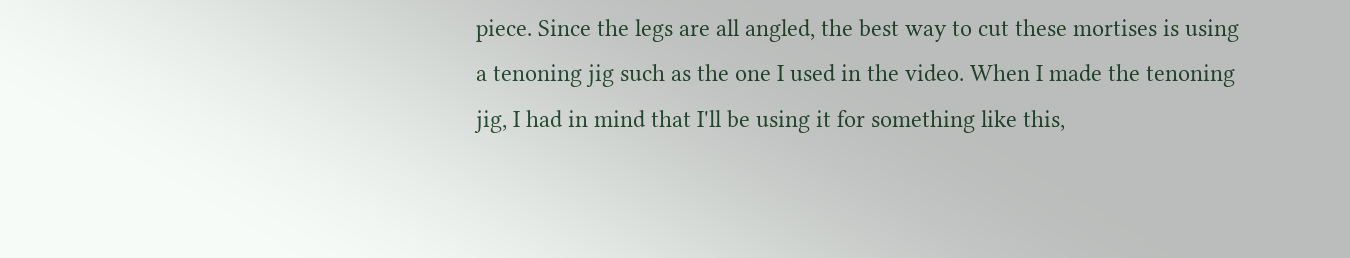piece. Since the legs are all angled, the best way to cut these mortises is using a tenoning jig such as the one I used in the video. When I made the tenoning jig, I had in mind that I'll be using it for something like this,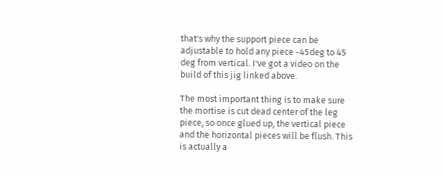that's why the support piece can be adjustable to hold any piece -45deg to 45 deg from vertical. I've got a video on the build of this jig linked above.

The most important thing is to make sure the mortise is cut dead center of the leg piece, so once glued up, the vertical piece and the horizontal pieces will be flush. This is actually a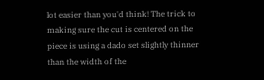lot easier than you'd think! The trick to making sure the cut is centered on the piece is using a dado set slightly thinner than the width of the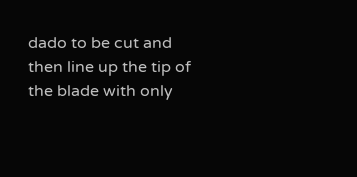dado to be cut and then line up the tip of the blade with only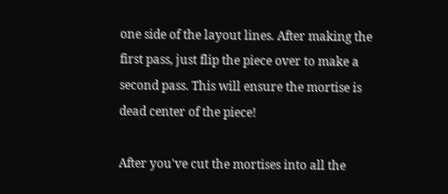one side of the layout lines. After making the first pass, just flip the piece over to make a second pass. This will ensure the mortise is dead center of the piece!

After you've cut the mortises into all the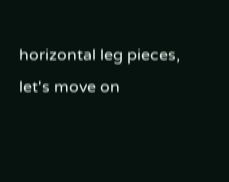horizontal leg pieces, let's move on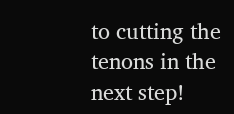to cutting the tenons in the next step!